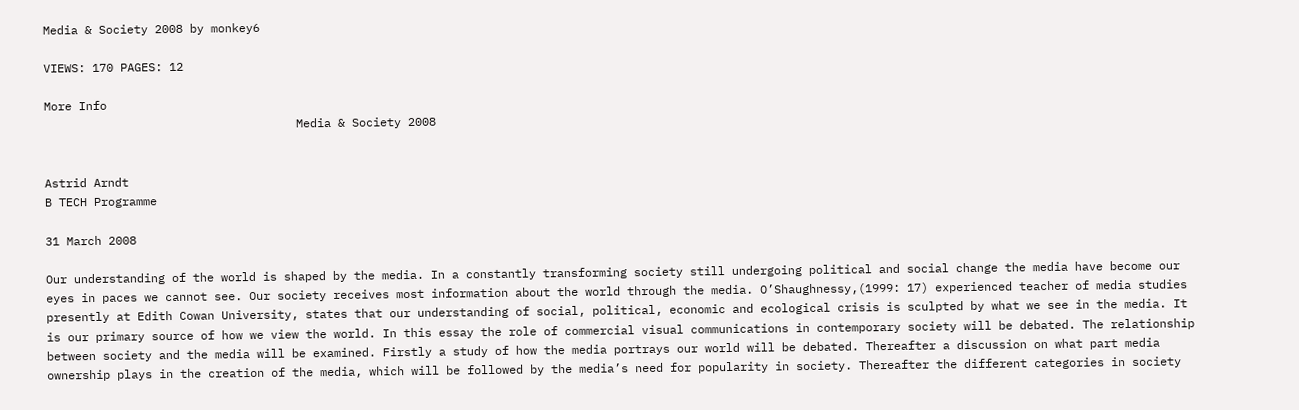Media & Society 2008 by monkey6

VIEWS: 170 PAGES: 12

More Info
                                    Media & Society 2008


Astrid Arndt
B TECH Programme

31 March 2008

Our understanding of the world is shaped by the media. In a constantly transforming society still undergoing political and social change the media have become our eyes in paces we cannot see. Our society receives most information about the world through the media. O’Shaughnessy,(1999: 17) experienced teacher of media studies presently at Edith Cowan University, states that our understanding of social, political, economic and ecological crisis is sculpted by what we see in the media. It is our primary source of how we view the world. In this essay the role of commercial visual communications in contemporary society will be debated. The relationship between society and the media will be examined. Firstly a study of how the media portrays our world will be debated. Thereafter a discussion on what part media ownership plays in the creation of the media, which will be followed by the media’s need for popularity in society. Thereafter the different categories in society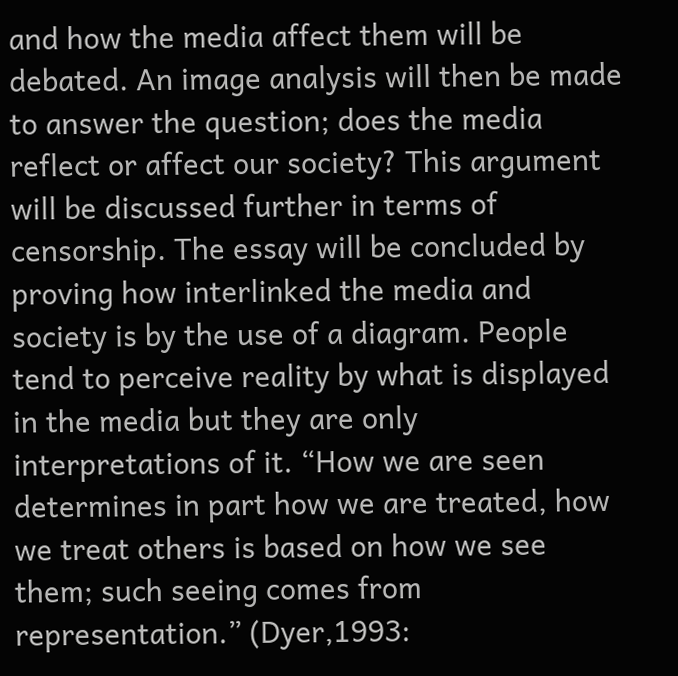and how the media affect them will be debated. An image analysis will then be made to answer the question; does the media reflect or affect our society? This argument will be discussed further in terms of censorship. The essay will be concluded by proving how interlinked the media and society is by the use of a diagram. People tend to perceive reality by what is displayed in the media but they are only interpretations of it. “How we are seen determines in part how we are treated, how we treat others is based on how we see them; such seeing comes from representation.” (Dyer,1993: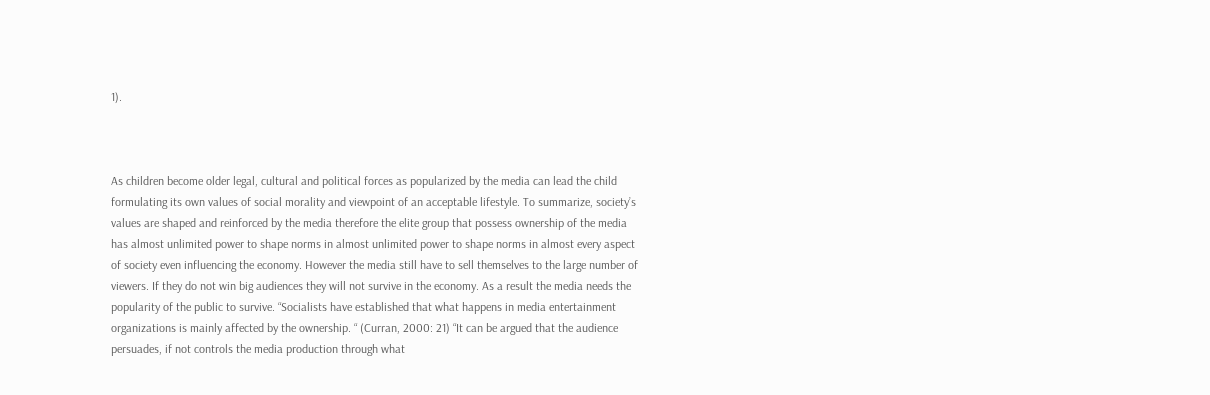1).



As children become older legal, cultural and political forces as popularized by the media can lead the child formulating its own values of social morality and viewpoint of an acceptable lifestyle. To summarize, society’s values are shaped and reinforced by the media therefore the elite group that possess ownership of the media has almost unlimited power to shape norms in almost unlimited power to shape norms in almost every aspect of society even influencing the economy. However the media still have to sell themselves to the large number of viewers. If they do not win big audiences they will not survive in the economy. As a result the media needs the popularity of the public to survive. “Socialists have established that what happens in media entertainment organizations is mainly affected by the ownership. “ (Curran, 2000: 21) “It can be argued that the audience persuades, if not controls the media production through what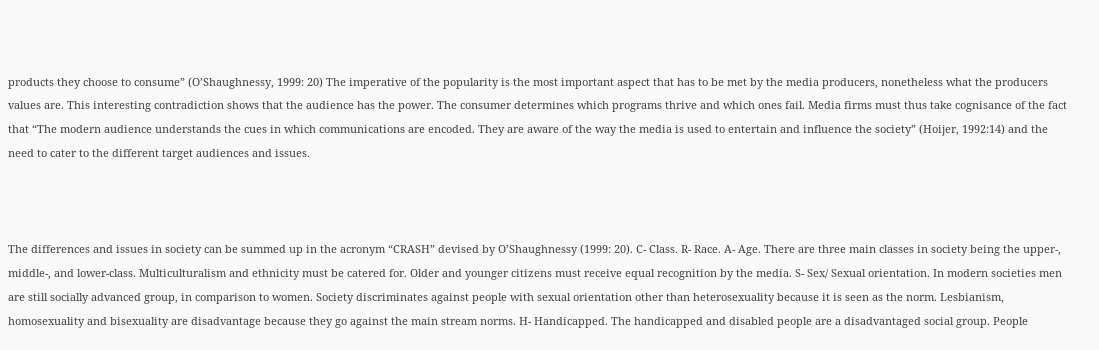products they choose to consume” (O’Shaughnessy, 1999: 20) The imperative of the popularity is the most important aspect that has to be met by the media producers, nonetheless what the producers values are. This interesting contradiction shows that the audience has the power. The consumer determines which programs thrive and which ones fail. Media firms must thus take cognisance of the fact that “The modern audience understands the cues in which communications are encoded. They are aware of the way the media is used to entertain and influence the society” (Hoijer, 1992:14) and the need to cater to the different target audiences and issues.



The differences and issues in society can be summed up in the acronym “CRASH” devised by O’Shaughnessy (1999: 20). C- Class. R- Race. A- Age. There are three main classes in society being the upper-, middle-, and lower-class. Multiculturalism and ethnicity must be catered for. Older and younger citizens must receive equal recognition by the media. S- Sex/ Sexual orientation. In modern societies men are still socially advanced group, in comparison to women. Society discriminates against people with sexual orientation other than heterosexuality because it is seen as the norm. Lesbianism, homosexuality and bisexuality are disadvantage because they go against the main stream norms. H- Handicapped. The handicapped and disabled people are a disadvantaged social group. People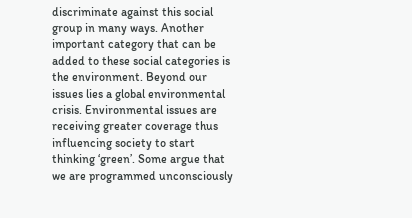discriminate against this social group in many ways. Another important category that can be added to these social categories is the environment. Beyond our issues lies a global environmental crisis. Environmental issues are receiving greater coverage thus influencing society to start thinking ‘green’. Some argue that we are programmed unconsciously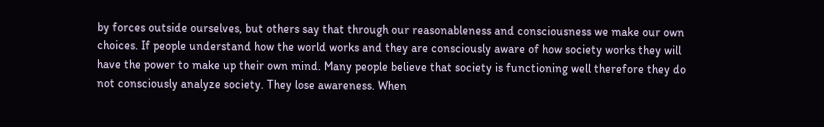by forces outside ourselves, but others say that through our reasonableness and consciousness we make our own choices. If people understand how the world works and they are consciously aware of how society works they will have the power to make up their own mind. Many people believe that society is functioning well therefore they do not consciously analyze society. They lose awareness. When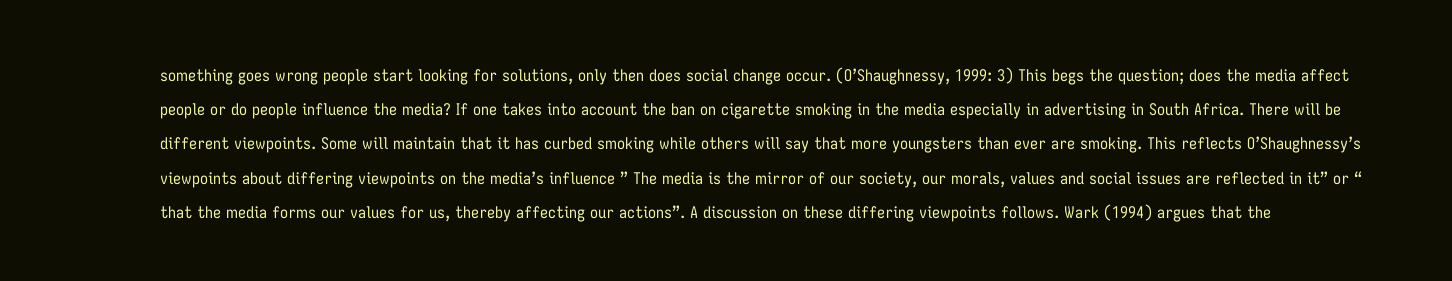something goes wrong people start looking for solutions, only then does social change occur. (O’Shaughnessy, 1999: 3) This begs the question; does the media affect people or do people influence the media? If one takes into account the ban on cigarette smoking in the media especially in advertising in South Africa. There will be different viewpoints. Some will maintain that it has curbed smoking while others will say that more youngsters than ever are smoking. This reflects O’Shaughnessy’s viewpoints about differing viewpoints on the media’s influence ” The media is the mirror of our society, our morals, values and social issues are reflected in it” or “ that the media forms our values for us, thereby affecting our actions”. A discussion on these differing viewpoints follows. Wark (1994) argues that the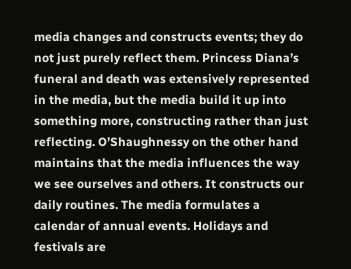media changes and constructs events; they do not just purely reflect them. Princess Diana’s funeral and death was extensively represented in the media, but the media build it up into something more, constructing rather than just reflecting. O’Shaughnessy on the other hand maintains that the media influences the way we see ourselves and others. It constructs our daily routines. The media formulates a calendar of annual events. Holidays and festivals are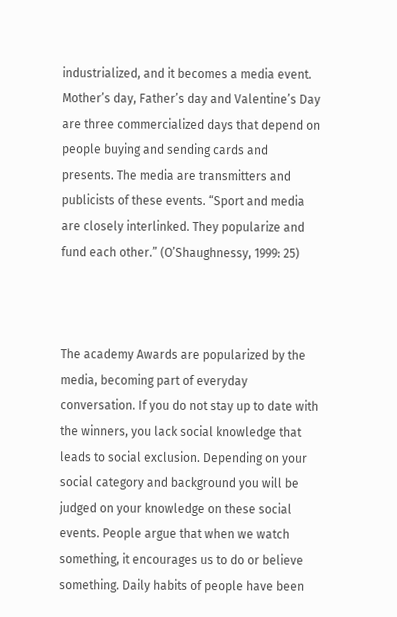industrialized, and it becomes a media event. Mother’s day, Father’s day and Valentine’s Day are three commercialized days that depend on people buying and sending cards and presents. The media are transmitters and publicists of these events. “Sport and media are closely interlinked. They popularize and fund each other.” (O’Shaughnessy, 1999: 25)



The academy Awards are popularized by the media, becoming part of everyday conversation. If you do not stay up to date with the winners, you lack social knowledge that leads to social exclusion. Depending on your social category and background you will be judged on your knowledge on these social events. People argue that when we watch something, it encourages us to do or believe something. Daily habits of people have been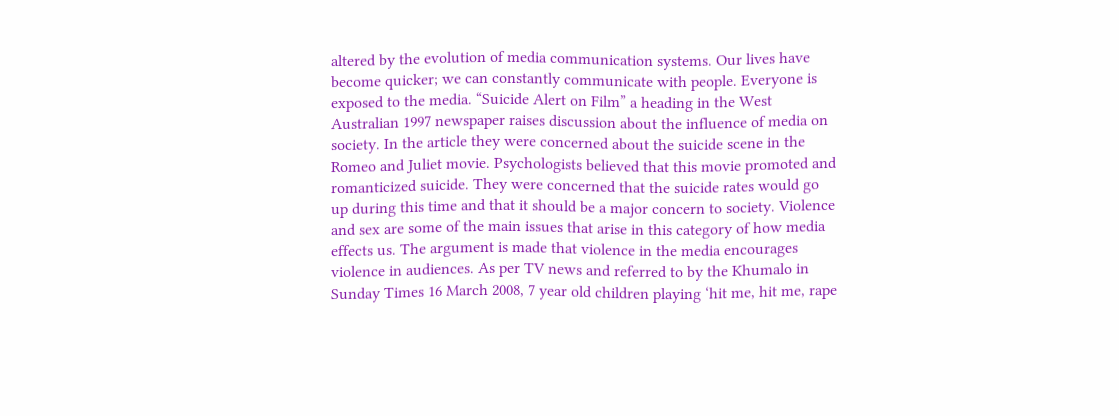altered by the evolution of media communication systems. Our lives have become quicker; we can constantly communicate with people. Everyone is exposed to the media. “Suicide Alert on Film” a heading in the West Australian 1997 newspaper raises discussion about the influence of media on society. In the article they were concerned about the suicide scene in the Romeo and Juliet movie. Psychologists believed that this movie promoted and romanticized suicide. They were concerned that the suicide rates would go up during this time and that it should be a major concern to society. Violence and sex are some of the main issues that arise in this category of how media effects us. The argument is made that violence in the media encourages violence in audiences. As per TV news and referred to by the Khumalo in Sunday Times 16 March 2008, 7 year old children playing ‘hit me, hit me, rape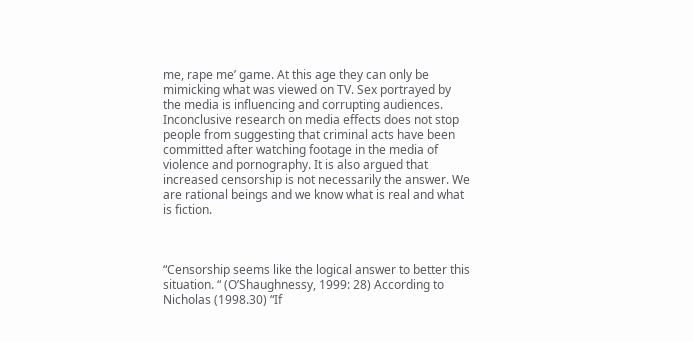me, rape me’ game. At this age they can only be mimicking what was viewed on TV. Sex portrayed by the media is influencing and corrupting audiences. Inconclusive research on media effects does not stop people from suggesting that criminal acts have been committed after watching footage in the media of violence and pornography. It is also argued that increased censorship is not necessarily the answer. We are rational beings and we know what is real and what is fiction.



“Censorship seems like the logical answer to better this situation. “ (O’Shaughnessy, 1999: 28) According to Nicholas (1998.30) “If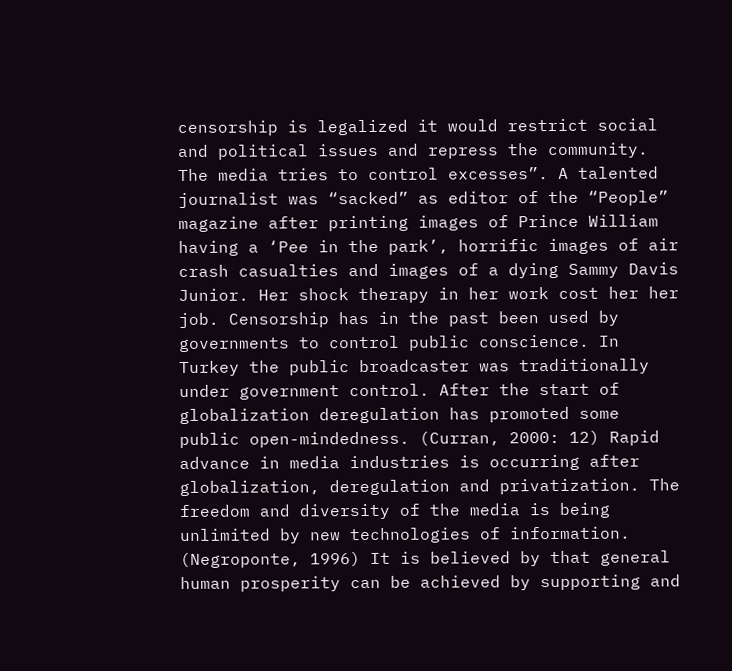censorship is legalized it would restrict social and political issues and repress the community. The media tries to control excesses”. A talented journalist was “sacked” as editor of the “People” magazine after printing images of Prince William having a ‘Pee in the park’, horrific images of air crash casualties and images of a dying Sammy Davis Junior. Her shock therapy in her work cost her her job. Censorship has in the past been used by governments to control public conscience. In Turkey the public broadcaster was traditionally under government control. After the start of globalization deregulation has promoted some public open-mindedness. (Curran, 2000: 12) Rapid advance in media industries is occurring after globalization, deregulation and privatization. The freedom and diversity of the media is being unlimited by new technologies of information. (Negroponte, 1996) It is believed by that general human prosperity can be achieved by supporting and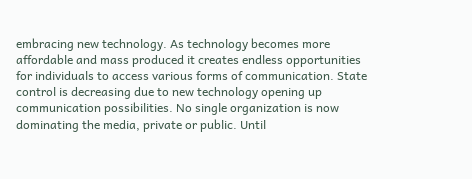embracing new technology. As technology becomes more affordable and mass produced it creates endless opportunities for individuals to access various forms of communication. State control is decreasing due to new technology opening up communication possibilities. No single organization is now dominating the media, private or public. Until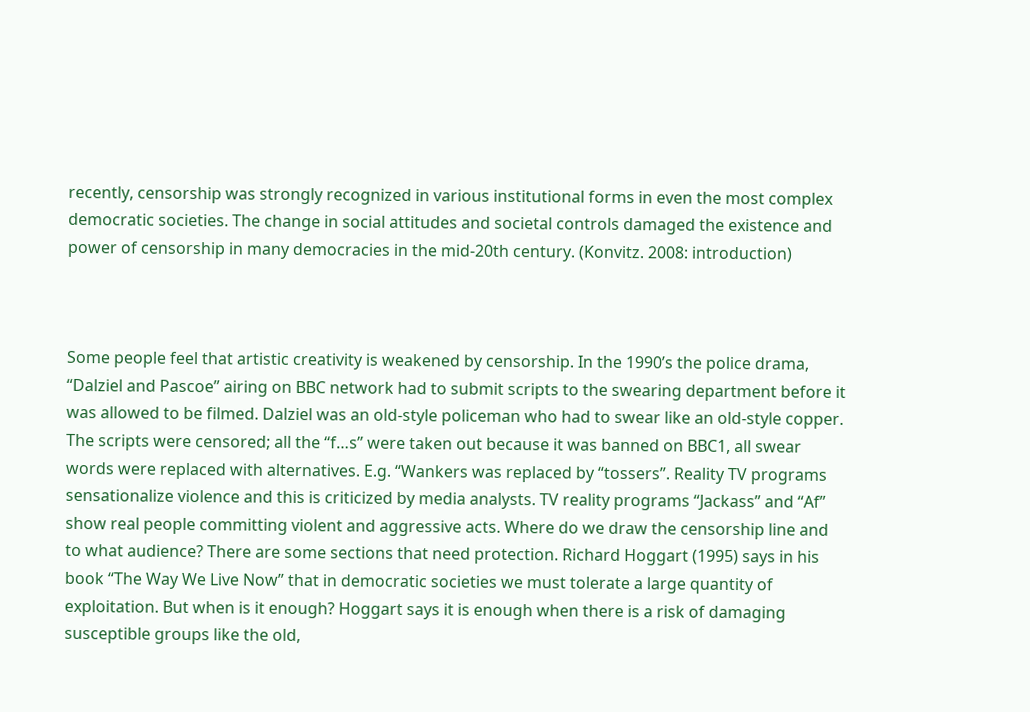recently, censorship was strongly recognized in various institutional forms in even the most complex democratic societies. The change in social attitudes and societal controls damaged the existence and power of censorship in many democracies in the mid-20th century. (Konvitz. 2008: introduction)



Some people feel that artistic creativity is weakened by censorship. In the 1990’s the police drama, “Dalziel and Pascoe” airing on BBC network had to submit scripts to the swearing department before it was allowed to be filmed. Dalziel was an old-style policeman who had to swear like an old-style copper. The scripts were censored; all the “f…s” were taken out because it was banned on BBC1, all swear words were replaced with alternatives. E.g. “Wankers was replaced by “tossers”. Reality TV programs sensationalize violence and this is criticized by media analysts. TV reality programs “Jackass” and “Af” show real people committing violent and aggressive acts. Where do we draw the censorship line and to what audience? There are some sections that need protection. Richard Hoggart (1995) says in his book “The Way We Live Now” that in democratic societies we must tolerate a large quantity of exploitation. But when is it enough? Hoggart says it is enough when there is a risk of damaging susceptible groups like the old,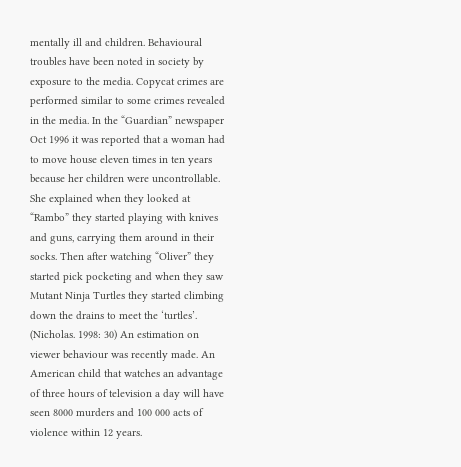mentally ill and children. Behavioural troubles have been noted in society by exposure to the media. Copycat crimes are performed similar to some crimes revealed in the media. In the “Guardian” newspaper Oct 1996 it was reported that a woman had to move house eleven times in ten years because her children were uncontrollable. She explained when they looked at “Rambo” they started playing with knives and guns, carrying them around in their socks. Then after watching “Oliver” they started pick pocketing and when they saw Mutant Ninja Turtles they started climbing down the drains to meet the ‘turtles’. (Nicholas. 1998: 30) An estimation on viewer behaviour was recently made. An American child that watches an advantage of three hours of television a day will have seen 8000 murders and 100 000 acts of violence within 12 years.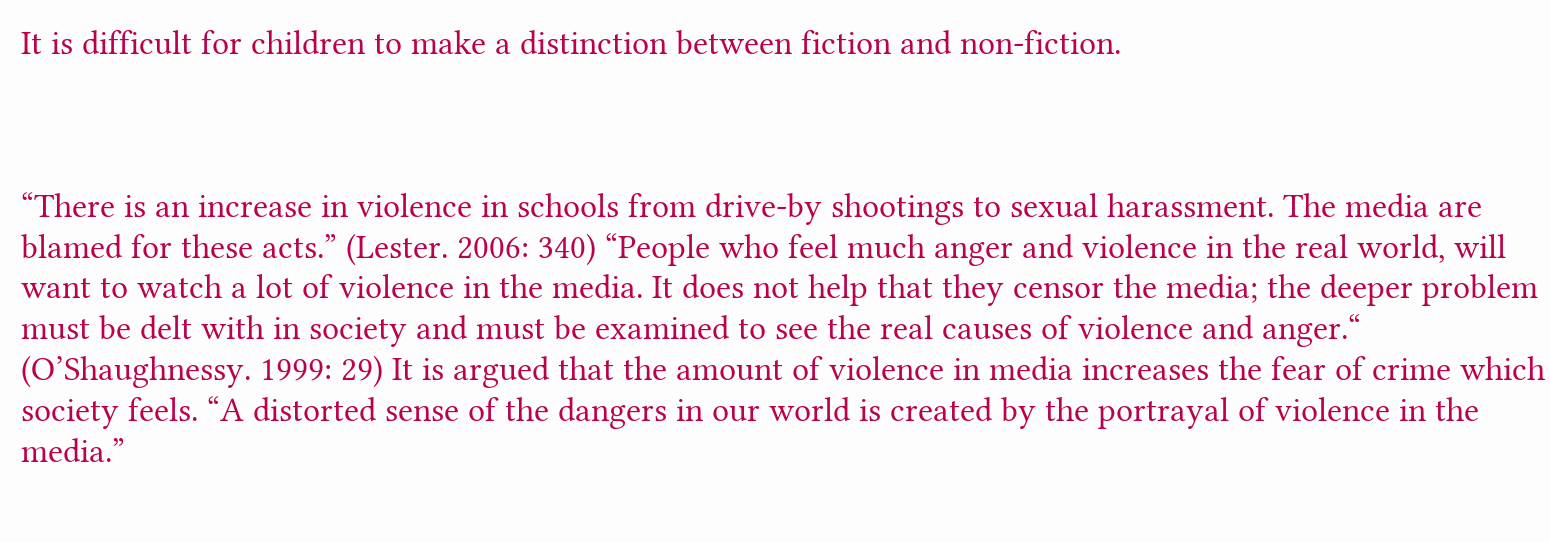It is difficult for children to make a distinction between fiction and non-fiction.



“There is an increase in violence in schools from drive-by shootings to sexual harassment. The media are blamed for these acts.” (Lester. 2006: 340) “People who feel much anger and violence in the real world, will want to watch a lot of violence in the media. It does not help that they censor the media; the deeper problem must be delt with in society and must be examined to see the real causes of violence and anger.“ (O’Shaughnessy. 1999: 29) It is argued that the amount of violence in media increases the fear of crime which society feels. “A distorted sense of the dangers in our world is created by the portrayal of violence in the media.”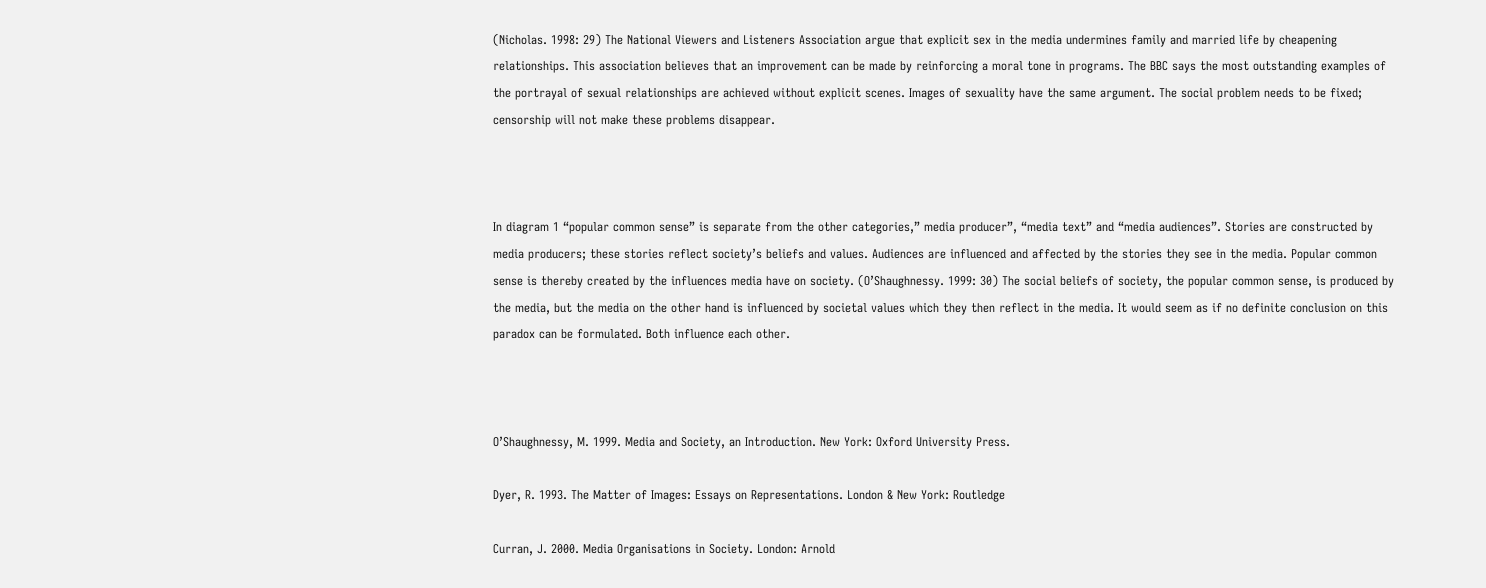(Nicholas. 1998: 29) The National Viewers and Listeners Association argue that explicit sex in the media undermines family and married life by cheapening relationships. This association believes that an improvement can be made by reinforcing a moral tone in programs. The BBC says the most outstanding examples of the portrayal of sexual relationships are achieved without explicit scenes. Images of sexuality have the same argument. The social problem needs to be fixed; censorship will not make these problems disappear.



In diagram 1 “popular common sense” is separate from the other categories,” media producer”, “media text” and “media audiences”. Stories are constructed by media producers; these stories reflect society’s beliefs and values. Audiences are influenced and affected by the stories they see in the media. Popular common sense is thereby created by the influences media have on society. (O’Shaughnessy. 1999: 30) The social beliefs of society, the popular common sense, is produced by the media, but the media on the other hand is influenced by societal values which they then reflect in the media. It would seem as if no definite conclusion on this paradox can be formulated. Both influence each other.



O’Shaughnessy, M. 1999. Media and Society, an Introduction. New York: Oxford University Press.

Dyer, R. 1993. The Matter of Images: Essays on Representations. London & New York: Routledge

Curran, J. 2000. Media Organisations in Society. London: Arnold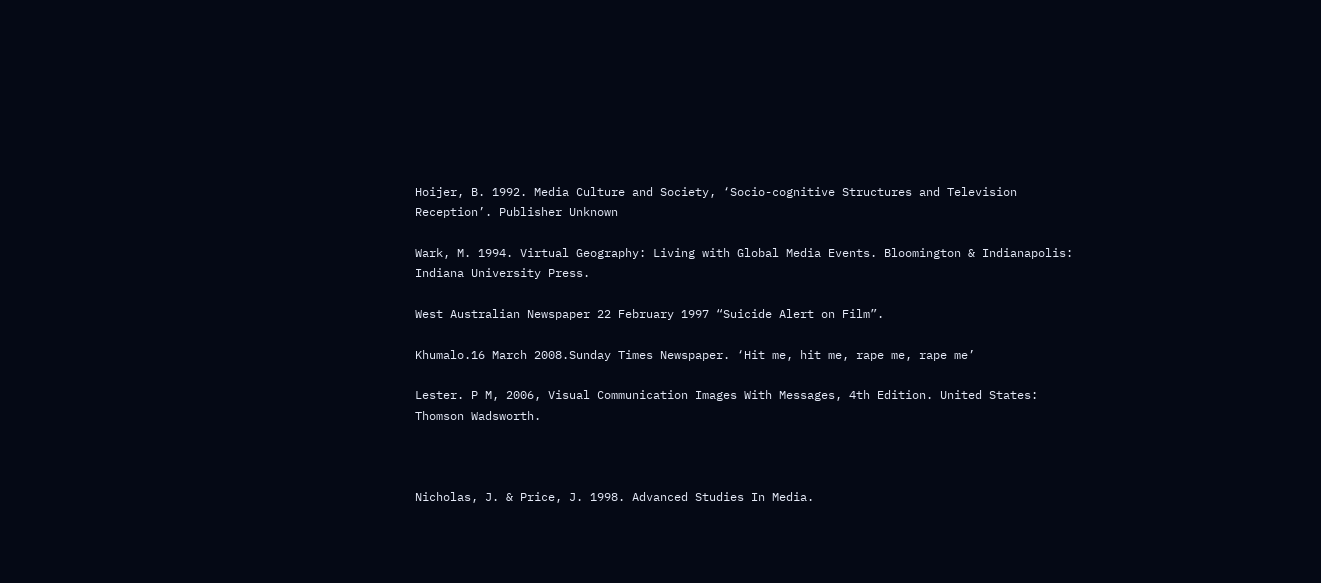Hoijer, B. 1992. Media Culture and Society, ‘Socio-cognitive Structures and Television Reception’. Publisher Unknown

Wark, M. 1994. Virtual Geography: Living with Global Media Events. Bloomington & Indianapolis: Indiana University Press.

West Australian Newspaper 22 February 1997 “Suicide Alert on Film”.

Khumalo.16 March 2008.Sunday Times Newspaper. ‘Hit me, hit me, rape me, rape me’

Lester. P M, 2006, Visual Communication Images With Messages, 4th Edition. United States: Thomson Wadsworth.



Nicholas, J. & Price, J. 1998. Advanced Studies In Media.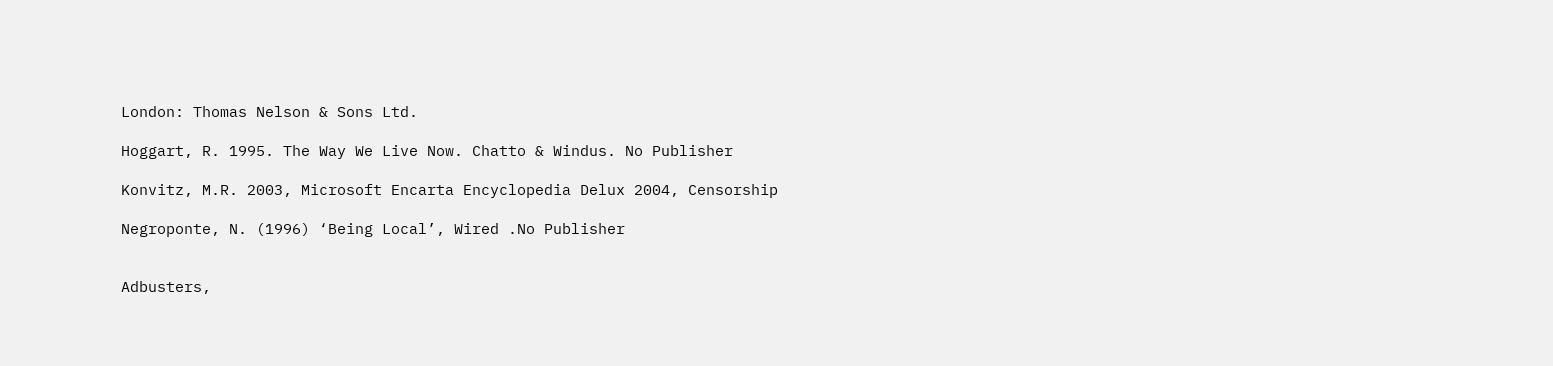London: Thomas Nelson & Sons Ltd.

Hoggart, R. 1995. The Way We Live Now. Chatto & Windus. No Publisher

Konvitz, M.R. 2003, Microsoft Encarta Encyclopedia Delux 2004, Censorship

Negroponte, N. (1996) ‘Being Local’, Wired .No Publisher


Adbusters,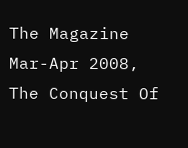The Magazine Mar-Apr 2008, The Conquest Of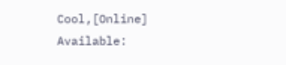Cool,[Online] Available: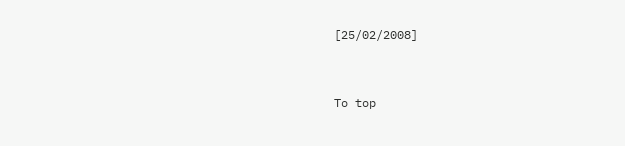[25/02/2008]


To top